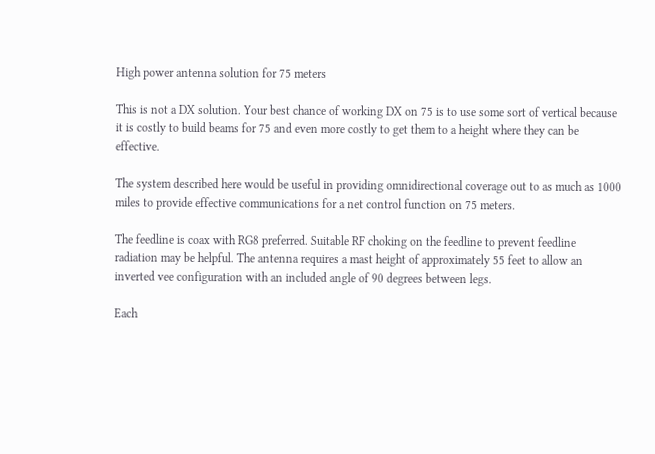High power antenna solution for 75 meters

This is not a DX solution. Your best chance of working DX on 75 is to use some sort of vertical because it is costly to build beams for 75 and even more costly to get them to a height where they can be effective.

The system described here would be useful in providing omnidirectional coverage out to as much as 1000 miles to provide effective communications for a net control function on 75 meters.

The feedline is coax with RG8 preferred. Suitable RF choking on the feedline to prevent feedline radiation may be helpful. The antenna requires a mast height of approximately 55 feet to allow an inverted vee configuration with an included angle of 90 degrees between legs.

Each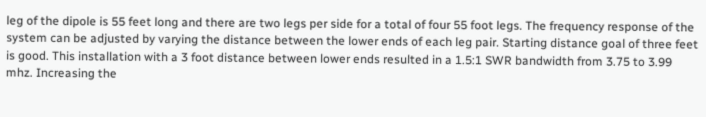leg of the dipole is 55 feet long and there are two legs per side for a total of four 55 foot legs. The frequency response of the system can be adjusted by varying the distance between the lower ends of each leg pair. Starting distance goal of three feet is good. This installation with a 3 foot distance between lower ends resulted in a 1.5:1 SWR bandwidth from 3.75 to 3.99 mhz. Increasing the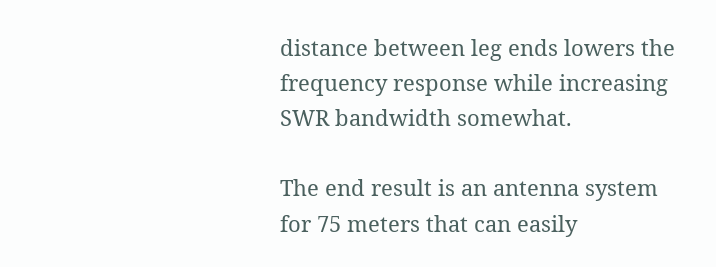distance between leg ends lowers the frequency response while increasing SWR bandwidth somewhat.

The end result is an antenna system for 75 meters that can easily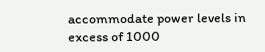accommodate power levels in excess of 1000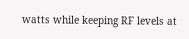watts while keeping RF levels at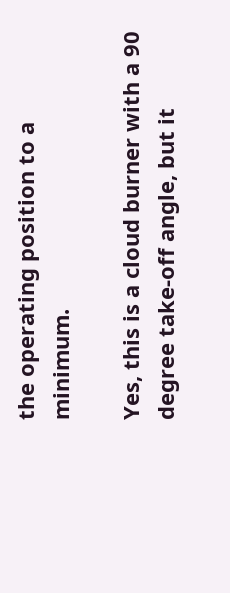the operating position to a minimum.

Yes, this is a cloud burner with a 90 degree take-off angle, but it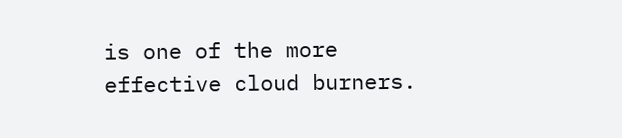is one of the more effective cloud burners.